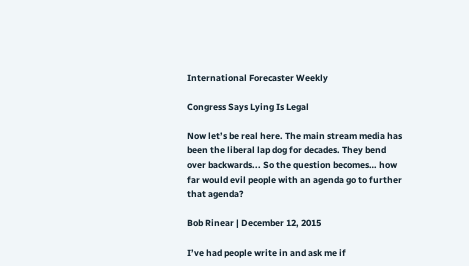International Forecaster Weekly

Congress Says Lying Is Legal

Now let’s be real here. The main stream media has been the liberal lap dog for decades. They bend over backwards... So the question becomes… how far would evil people with an agenda go to further that agenda?

Bob Rinear | December 12, 2015

I’ve had people write in and ask me if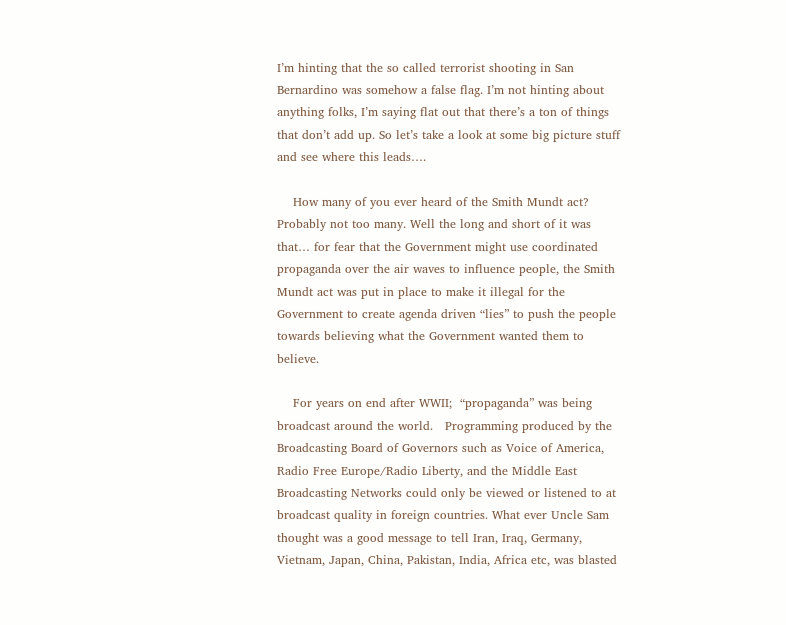I’m hinting that the so called terrorist shooting in San Bernardino was somehow a false flag. I’m not hinting about anything folks, I’m saying flat out that there’s a ton of things that don’t add up. So let’s take a look at some big picture stuff and see where this leads….

    How many of you ever heard of the Smith Mundt act?  Probably not too many. Well the long and short of it was that… for fear that the Government might use coordinated propaganda over the air waves to influence people, the Smith Mundt act was put in place to make it illegal for the Government to create agenda driven “lies” to push the people towards believing what the Government wanted them to believe.

    For years on end after WWII;  “propaganda” was being broadcast around the world.   Programming produced by the Broadcasting Board of Governors such as Voice of America, Radio Free Europe/Radio Liberty, and the Middle East Broadcasting Networks could only be viewed or listened to at broadcast quality in foreign countries. What ever Uncle Sam thought was a good message to tell Iran, Iraq, Germany, Vietnam, Japan, China, Pakistan, India, Africa etc, was blasted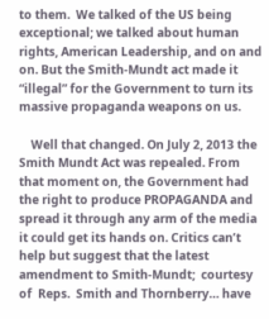to them.  We talked of the US being exceptional; we talked about human rights, American Leadership, and on and on. But the Smith-Mundt act made it “illegal” for the Government to turn its massive propaganda weapons on us.

    Well that changed. On July 2, 2013 the Smith Mundt Act was repealed. From that moment on, the Government had the right to produce PROPAGANDA and spread it through any arm of the media it could get its hands on. Critics can’t help but suggest that the latest amendment to Smith-Mundt;  courtesy of  Reps.  Smith and Thornberry… have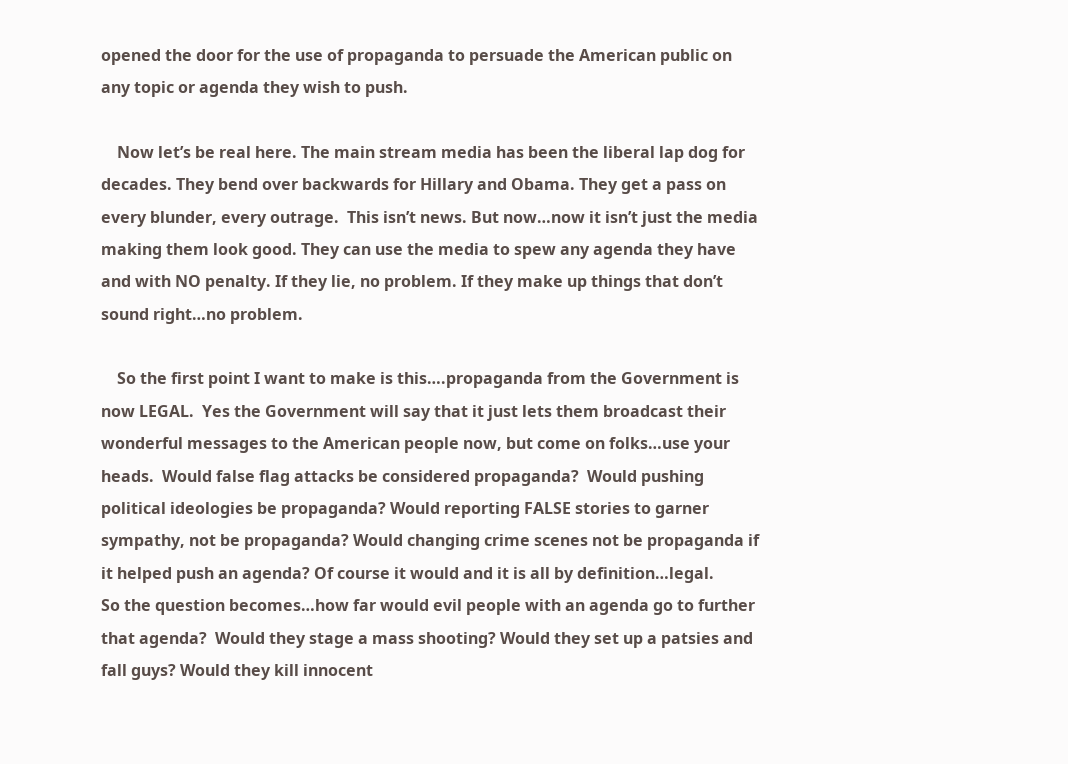opened the door for the use of propaganda to persuade the American public on any topic or agenda they wish to push.

    Now let’s be real here. The main stream media has been the liberal lap dog for decades. They bend over backwards for Hillary and Obama. They get a pass on every blunder, every outrage.  This isn’t news. But now…now it isn’t just the media making them look good. They can use the media to spew any agenda they have and with NO penalty. If they lie, no problem. If they make up things that don’t sound right…no problem.

    So the first point I want to make is this….propaganda from the Government is now LEGAL.  Yes the Government will say that it just lets them broadcast their wonderful messages to the American people now, but come on folks…use your heads.  Would false flag attacks be considered propaganda?  Would pushing political ideologies be propaganda? Would reporting FALSE stories to garner sympathy, not be propaganda? Would changing crime scenes not be propaganda if it helped push an agenda? Of course it would and it is all by definition…legal.
So the question becomes…how far would evil people with an agenda go to further that agenda?  Would they stage a mass shooting? Would they set up a patsies and fall guys? Would they kill innocent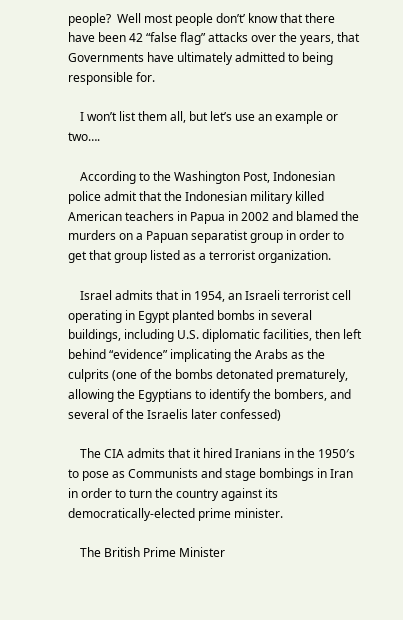people?  Well most people don’t’ know that there have been 42 “false flag” attacks over the years, that Governments have ultimately admitted to being responsible for.

    I won’t list them all, but let’s use an example or two….

    According to the Washington Post, Indonesian police admit that the Indonesian military killed American teachers in Papua in 2002 and blamed the murders on a Papuan separatist group in order to get that group listed as a terrorist organization.

    Israel admits that in 1954, an Israeli terrorist cell operating in Egypt planted bombs in several buildings, including U.S. diplomatic facilities, then left behind “evidence” implicating the Arabs as the culprits (one of the bombs detonated prematurely, allowing the Egyptians to identify the bombers, and several of the Israelis later confessed)

    The CIA admits that it hired Iranians in the 1950′s to pose as Communists and stage bombings in Iran in order to turn the country against its democratically-elected prime minister.

    The British Prime Minister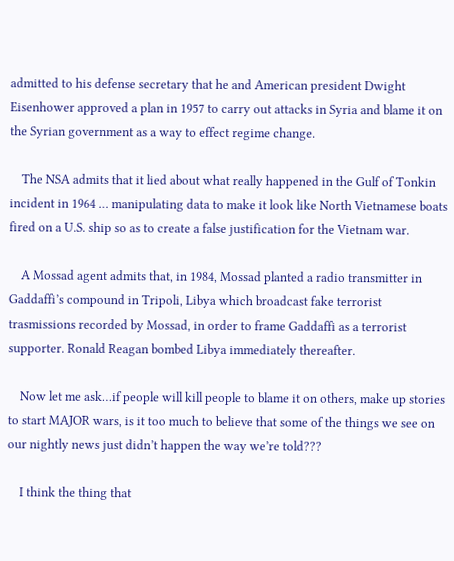admitted to his defense secretary that he and American president Dwight Eisenhower approved a plan in 1957 to carry out attacks in Syria and blame it on the Syrian government as a way to effect regime change.

    The NSA admits that it lied about what really happened in the Gulf of Tonkin incident in 1964 … manipulating data to make it look like North Vietnamese boats fired on a U.S. ship so as to create a false justification for the Vietnam war.

    A Mossad agent admits that, in 1984, Mossad planted a radio transmitter in Gaddaffi’s compound in Tripoli, Libya which broadcast fake terrorist trasmissions recorded by Mossad, in order to frame Gaddaffi as a terrorist supporter. Ronald Reagan bombed Libya immediately thereafter.

    Now let me ask…if people will kill people to blame it on others, make up stories to start MAJOR wars, is it too much to believe that some of the things we see on our nightly news just didn’t happen the way we’re told???

    I think the thing that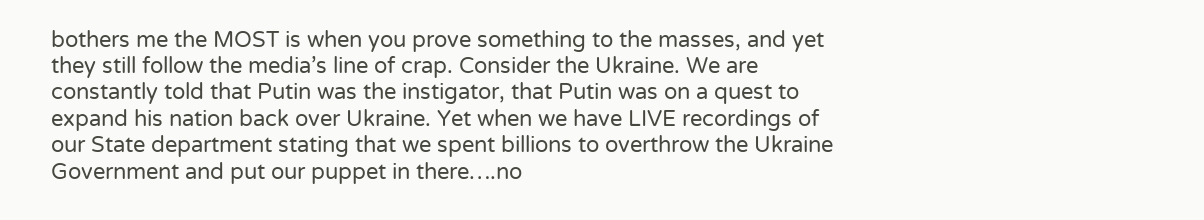bothers me the MOST is when you prove something to the masses, and yet they still follow the media’s line of crap. Consider the Ukraine. We are constantly told that Putin was the instigator, that Putin was on a quest to expand his nation back over Ukraine. Yet when we have LIVE recordings of our State department stating that we spent billions to overthrow the Ukraine Government and put our puppet in there….no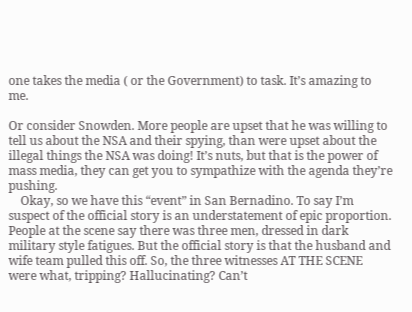one takes the media ( or the Government) to task. It’s amazing to me.

Or consider Snowden. More people are upset that he was willing to tell us about the NSA and their spying, than were upset about the illegal things the NSA was doing! It’s nuts, but that is the power of mass media, they can get you to sympathize with the agenda they’re pushing.
    Okay, so we have this “event” in San Bernadino. To say I’m suspect of the official story is an understatement of epic proportion. People at the scene say there was three men, dressed in dark military style fatigues. But the official story is that the husband and wife team pulled this off. So, the three witnesses AT THE SCENE were what, tripping? Hallucinating? Can’t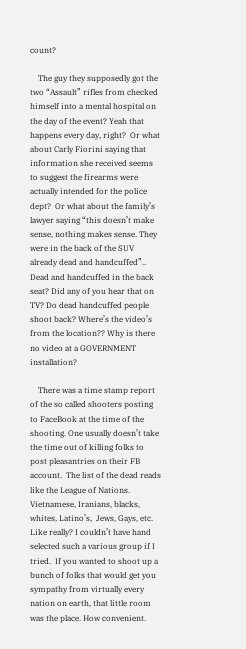count?

    The guy they supposedly got the two “Assault” rifles from checked himself into a mental hospital on the day of the event? Yeah that happens every day, right?  Or what about Carly Fiorini saying that information she received seems to suggest the firearms were actually intended for the police dept?  Or what about the family’s lawyer saying “this doesn’t make sense, nothing makes sense. They were in the back of the SUV already dead and handcuffed”..  Dead and handcuffed in the back seat? Did any of you hear that on TV? Do dead handcuffed people shoot back? Where’s the video’s from the location?? Why is there no video at a GOVERNMENT installation?

    There was a time stamp report of the so called shooters posting to FaceBook at the time of the shooting. One usually doesn’t take the time out of killing folks to post pleasantries on their FB account.  The list of the dead reads like the League of Nations. Vietnamese, Iranians, blacks, whites, Latino’s,  Jews, Gays, etc.  Like really? I couldn’t have hand selected such a various group if I tried.  If you wanted to shoot up a bunch of folks that would get you sympathy from virtually every nation on earth, that little room was the place. How convenient.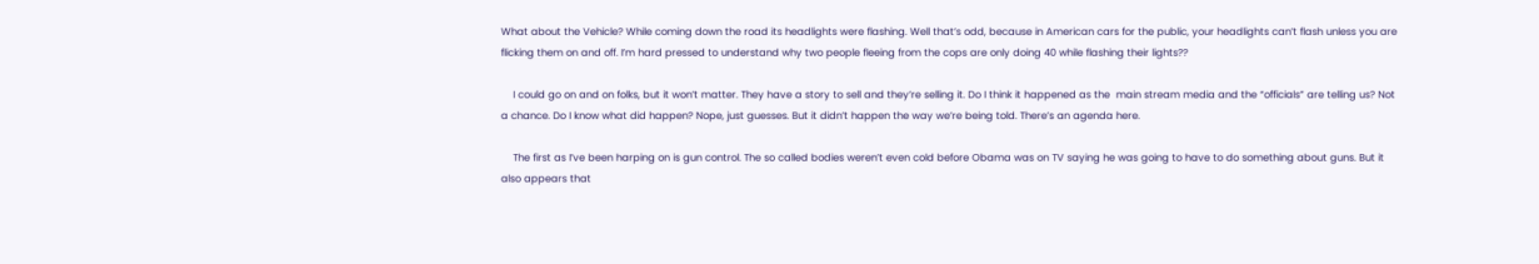What about the Vehicle? While coming down the road its headlights were flashing. Well that’s odd, because in American cars for the public, your headlights can’t flash unless you are flicking them on and off. I’m hard pressed to understand why two people fleeing from the cops are only doing 40 while flashing their lights??

    I could go on and on folks, but it won’t matter. They have a story to sell and they’re selling it. Do I think it happened as the  main stream media and the “officials” are telling us? Not a chance. Do I know what did happen? Nope, just guesses. But it didn’t happen the way we’re being told. There’s an agenda here.

    The first as I’ve been harping on is gun control. The so called bodies weren’t even cold before Obama was on TV saying he was going to have to do something about guns. But it also appears that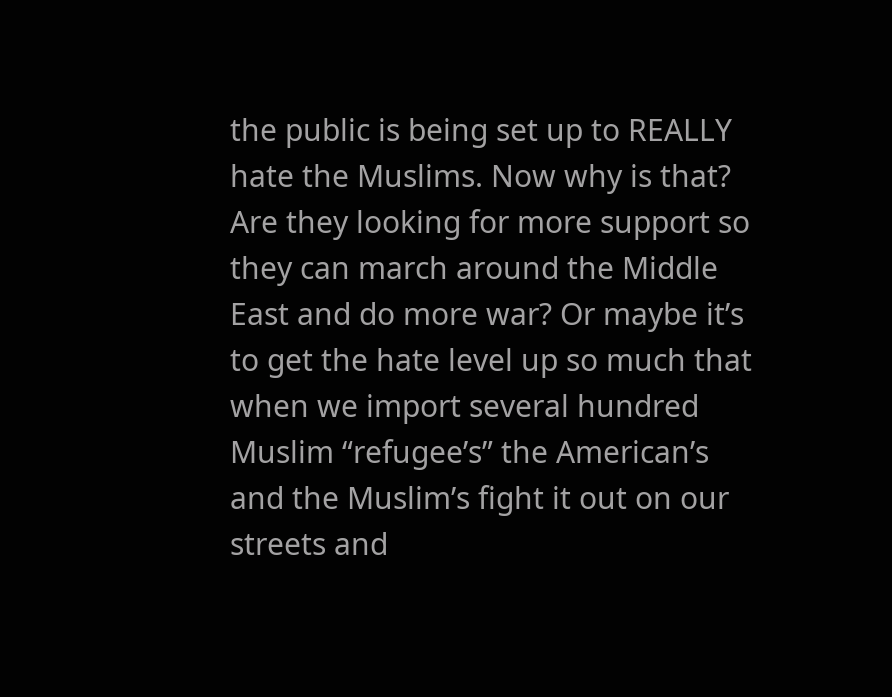the public is being set up to REALLY hate the Muslims. Now why is that? Are they looking for more support so they can march around the Middle East and do more war? Or maybe it’s to get the hate level up so much that when we import several hundred Muslim “refugee’s” the American’s and the Muslim’s fight it out on our streets and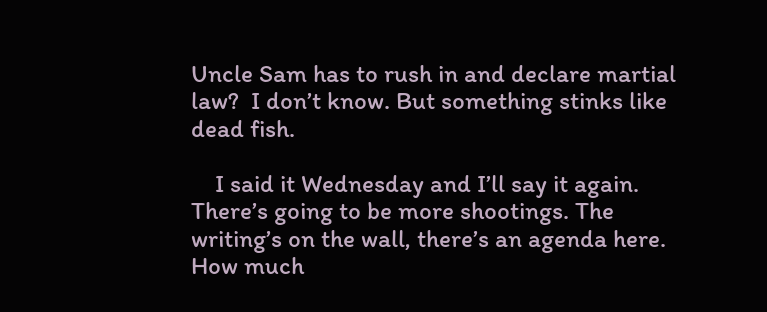Uncle Sam has to rush in and declare martial law?  I don’t know. But something stinks like dead fish.

    I said it Wednesday and I’ll say it again. There’s going to be more shootings. The writing’s on the wall, there’s an agenda here.  How much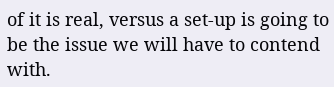of it is real, versus a set-up is going to be the issue we will have to contend with.